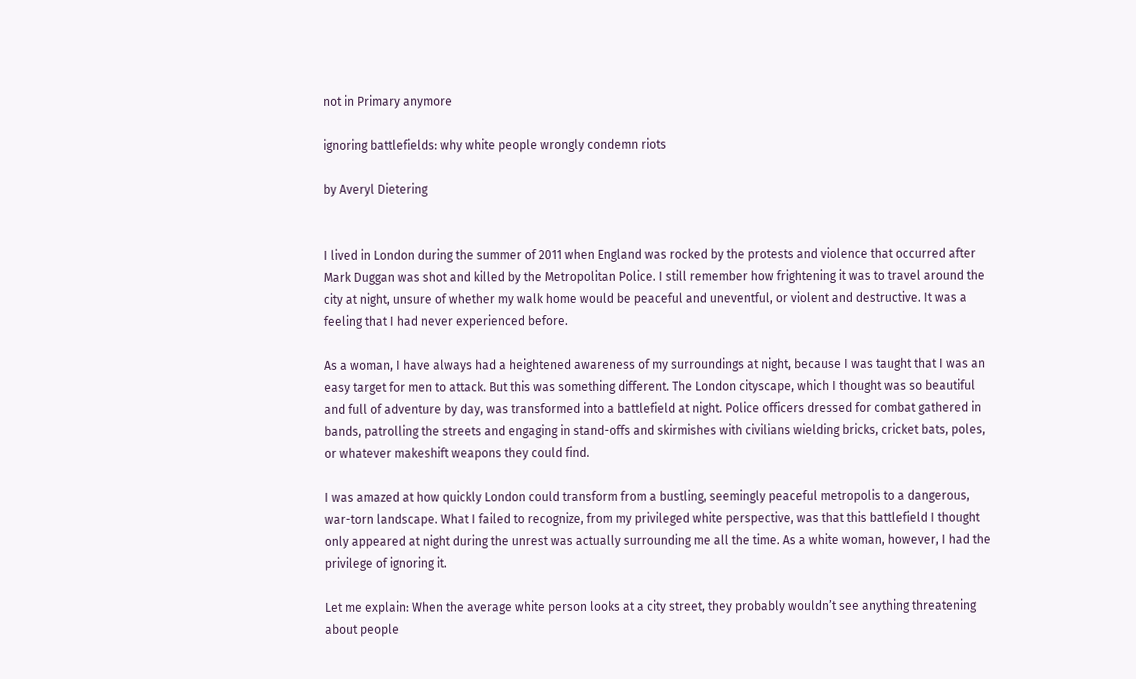not in Primary anymore

ignoring battlefields: why white people wrongly condemn riots

by Averyl Dietering


I lived in London during the summer of 2011 when England was rocked by the protests and violence that occurred after Mark Duggan was shot and killed by the Metropolitan Police. I still remember how frightening it was to travel around the city at night, unsure of whether my walk home would be peaceful and uneventful, or violent and destructive. It was a feeling that I had never experienced before.

As a woman, I have always had a heightened awareness of my surroundings at night, because I was taught that I was an easy target for men to attack. But this was something different. The London cityscape, which I thought was so beautiful and full of adventure by day, was transformed into a battlefield at night. Police officers dressed for combat gathered in bands, patrolling the streets and engaging in stand-offs and skirmishes with civilians wielding bricks, cricket bats, poles, or whatever makeshift weapons they could find.

I was amazed at how quickly London could transform from a bustling, seemingly peaceful metropolis to a dangerous, war-torn landscape. What I failed to recognize, from my privileged white perspective, was that this battlefield I thought only appeared at night during the unrest was actually surrounding me all the time. As a white woman, however, I had the privilege of ignoring it.

Let me explain: When the average white person looks at a city street, they probably wouldn’t see anything threatening about people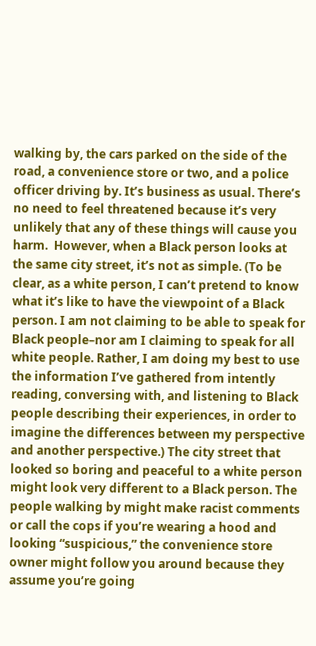walking by, the cars parked on the side of the road, a convenience store or two, and a police officer driving by. It’s business as usual. There’s no need to feel threatened because it’s very unlikely that any of these things will cause you harm.  However, when a Black person looks at the same city street, it’s not as simple. (To be clear, as a white person, I can’t pretend to know what it’s like to have the viewpoint of a Black person. I am not claiming to be able to speak for Black people–nor am I claiming to speak for all white people. Rather, I am doing my best to use the information I’ve gathered from intently reading, conversing with, and listening to Black people describing their experiences, in order to imagine the differences between my perspective and another perspective.) The city street that looked so boring and peaceful to a white person might look very different to a Black person. The people walking by might make racist comments or call the cops if you’re wearing a hood and looking “suspicious,” the convenience store owner might follow you around because they assume you’re going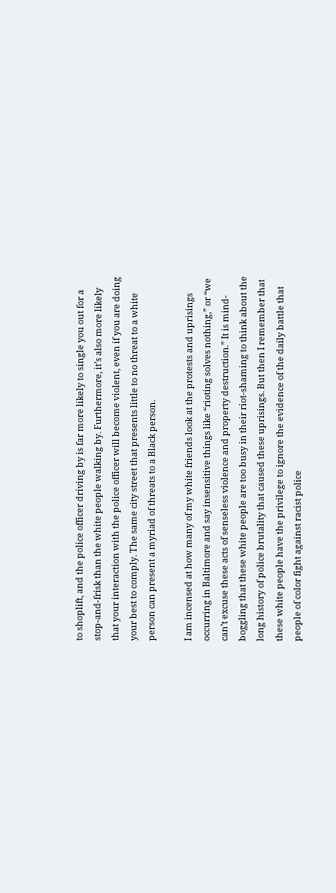to shoplift, and the police officer driving by is far more likely to single you out for a stop-and-frisk than the white people walking by. Furthermore, it’s also more likely that your interaction with the police officer will become violent, even if you are doing your best to comply. The same city street that presents little to no threat to a white person can present a myriad of threats to a Black person.

I am incensed at how many of my white friends look at the protests and uprisings occurring in Baltimore and say insensitive things like “rioting solves nothing,” or “we can’t excuse these acts of senseless violence and property destruction.” It is mind-boggling that these white people are too busy in their riot-shaming to think about the long history of police brutality that caused these uprisings. But then I remember that these white people have the privilege to ignore the evidence of the daily battle that people of color fight against racist police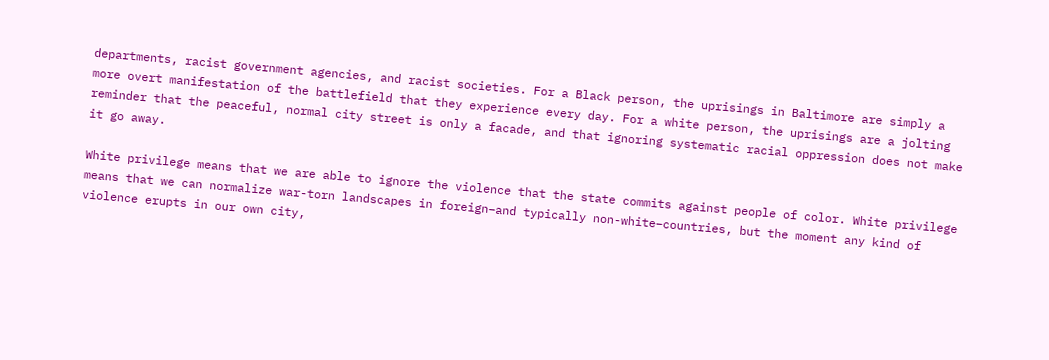departments, racist government agencies, and racist societies. For a Black person, the uprisings in Baltimore are simply a more overt manifestation of the battlefield that they experience every day. For a white person, the uprisings are a jolting reminder that the peaceful, normal city street is only a facade, and that ignoring systematic racial oppression does not make it go away.

White privilege means that we are able to ignore the violence that the state commits against people of color. White privilege means that we can normalize war-torn landscapes in foreign–and typically non-white–countries, but the moment any kind of violence erupts in our own city,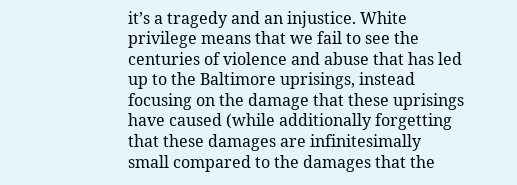it’s a tragedy and an injustice. White privilege means that we fail to see the centuries of violence and abuse that has led up to the Baltimore uprisings, instead focusing on the damage that these uprisings have caused (while additionally forgetting that these damages are infinitesimally small compared to the damages that the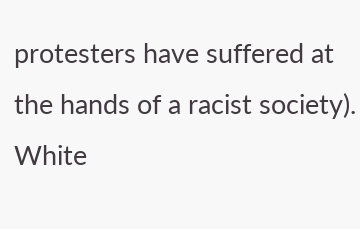protesters have suffered at the hands of a racist society). White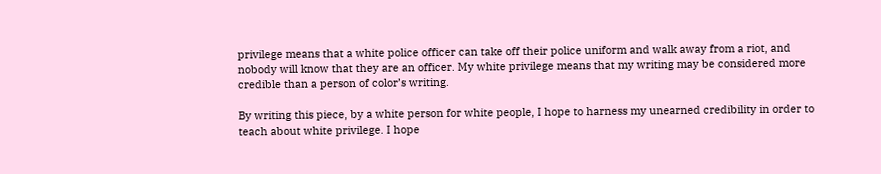privilege means that a white police officer can take off their police uniform and walk away from a riot, and nobody will know that they are an officer. My white privilege means that my writing may be considered more credible than a person of color’s writing.

By writing this piece, by a white person for white people, I hope to harness my unearned credibility in order to teach about white privilege. I hope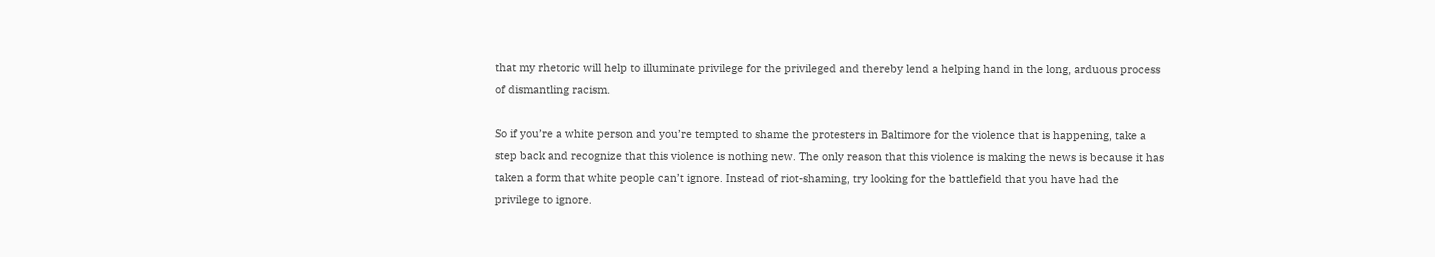that my rhetoric will help to illuminate privilege for the privileged and thereby lend a helping hand in the long, arduous process of dismantling racism.

So if you’re a white person and you’re tempted to shame the protesters in Baltimore for the violence that is happening, take a step back and recognize that this violence is nothing new. The only reason that this violence is making the news is because it has taken a form that white people can’t ignore. Instead of riot-shaming, try looking for the battlefield that you have had the privilege to ignore.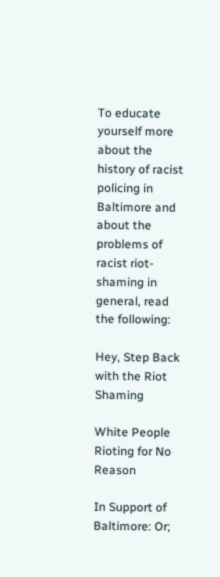To educate yourself more about the history of racist policing in Baltimore and about the problems of racist riot-shaming in general, read the following:

Hey, Step Back with the Riot Shaming

White People Rioting for No Reason

In Support of Baltimore: Or;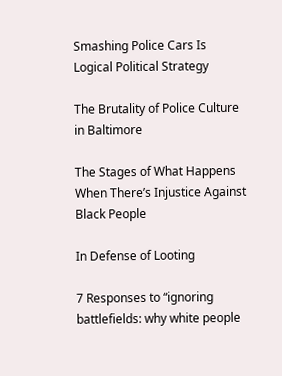Smashing Police Cars Is Logical Political Strategy

The Brutality of Police Culture in Baltimore

The Stages of What Happens When There’s Injustice Against Black People

In Defense of Looting

7 Responses to “ignoring battlefields: why white people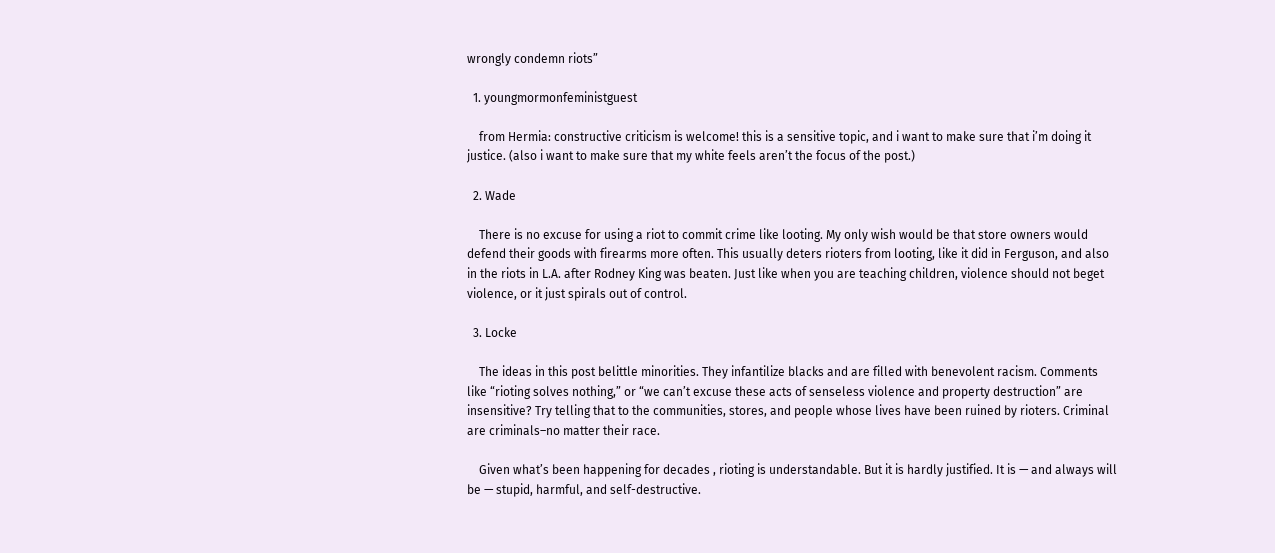wrongly condemn riots”

  1. youngmormonfeministguest

    from Hermia: constructive criticism is welcome! this is a sensitive topic, and i want to make sure that i’m doing it justice. (also i want to make sure that my white feels aren’t the focus of the post.)

  2. Wade

    There is no excuse for using a riot to commit crime like looting. My only wish would be that store owners would defend their goods with firearms more often. This usually deters rioters from looting, like it did in Ferguson, and also in the riots in L.A. after Rodney King was beaten. Just like when you are teaching children, violence should not beget violence, or it just spirals out of control.

  3. Locke

    The ideas in this post belittle minorities. They infantilize blacks and are filled with benevolent racism. Comments like “rioting solves nothing,” or “we can’t excuse these acts of senseless violence and property destruction” are insensitive? Try telling that to the communities, stores, and people whose lives have been ruined by rioters. Criminal are criminals–no matter their race.

    Given what’s been happening for decades , rioting is understandable. But it is hardly justified. It is — and always will be — stupid, harmful, and self-destructive.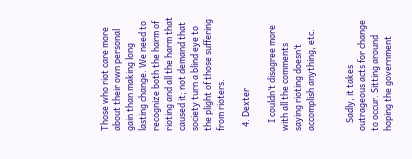Those who riot care more about their own personal gain than making long lasting change. We need to recognize both the harm of rioting and all the harm that caused it; not demand that society turn a blind eye to the plight of those suffering from rioters.

  4. Dexter

    I couldn’t disagree more with all the comments saying rioting doesn’t accomplish anything, etc.


    Sadly, it takes outrageous acts for change to occur. Sitting around hoping the government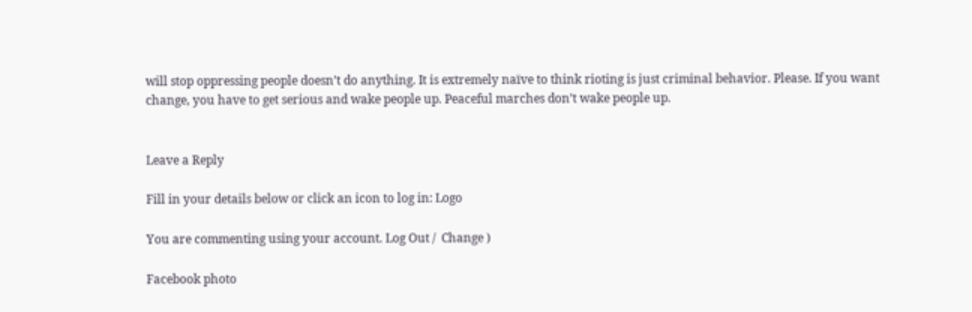will stop oppressing people doesn’t do anything. It is extremely naïve to think rioting is just criminal behavior. Please. If you want change, you have to get serious and wake people up. Peaceful marches don’t wake people up.


Leave a Reply

Fill in your details below or click an icon to log in: Logo

You are commenting using your account. Log Out /  Change )

Facebook photo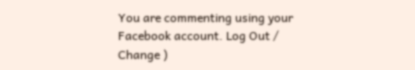You are commenting using your Facebook account. Log Out /  Change )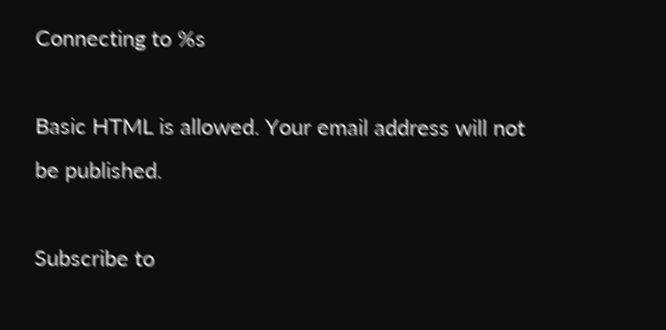Connecting to %s

Basic HTML is allowed. Your email address will not be published.

Subscribe to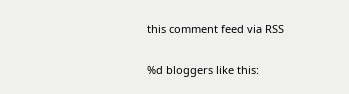this comment feed via RSS

%d bloggers like this: